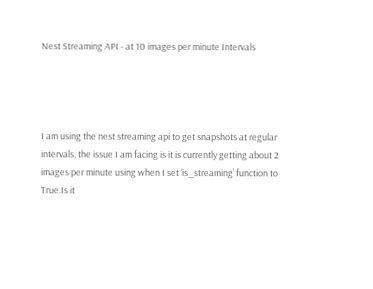Nest Streaming API - at 10 images per minute Intervals




I am using the nest streaming api to get snapshots at regular intervals, the issue I am facing is it is currently getting about 2 images per minute using when I set ‘is_streaming’ function to True.Is it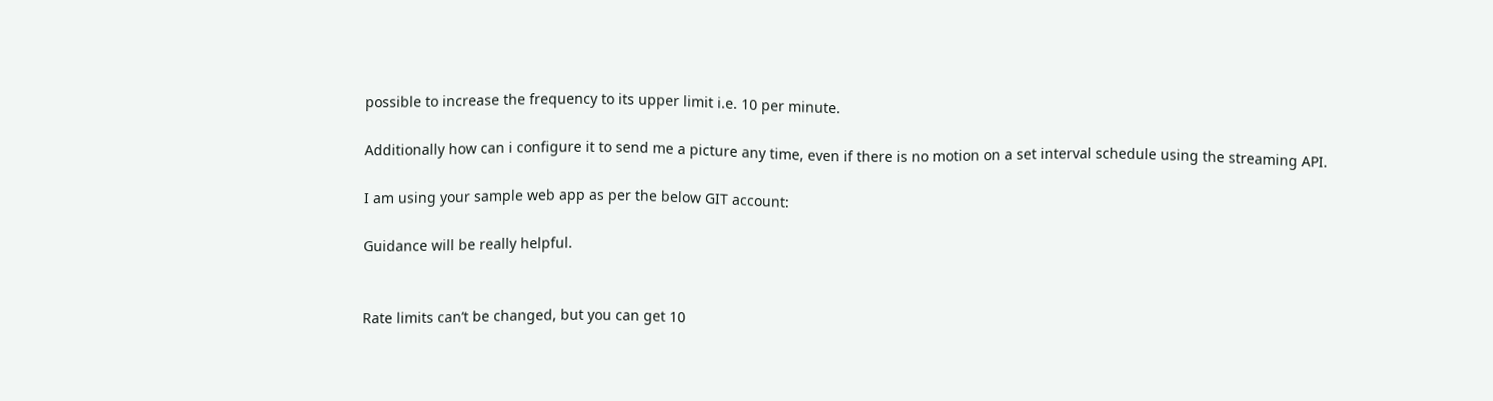possible to increase the frequency to its upper limit i.e. 10 per minute.

Additionally how can i configure it to send me a picture any time, even if there is no motion on a set interval schedule using the streaming API.

I am using your sample web app as per the below GIT account:

Guidance will be really helpful.


Rate limits can’t be changed, but you can get 10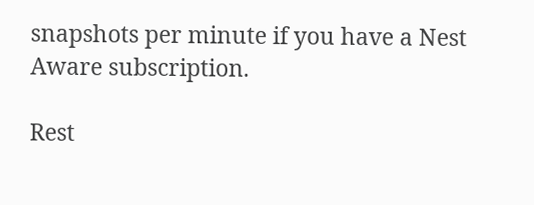snapshots per minute if you have a Nest Aware subscription.

Rest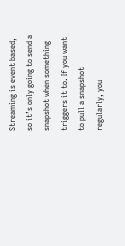Streaming is event based, so it’s only going to send a snapshot when something triggers it to. If you want to pull a snapshot regularly, you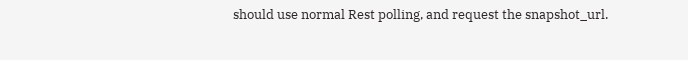should use normal Rest polling, and request the snapshot_url.